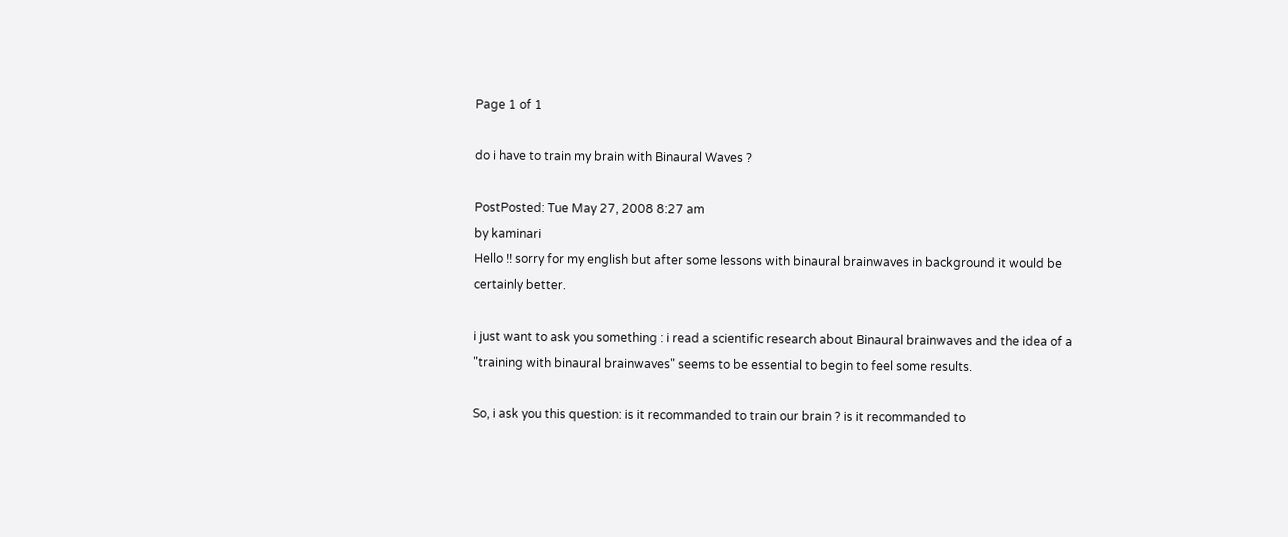Page 1 of 1

do i have to train my brain with Binaural Waves ?

PostPosted: Tue May 27, 2008 8:27 am
by kaminari
Hello !! sorry for my english but after some lessons with binaural brainwaves in background it would be certainly better.

i just want to ask you something : i read a scientific research about Binaural brainwaves and the idea of a "training with binaural brainwaves" seems to be essential to begin to feel some results.

So, i ask you this question: is it recommanded to train our brain ? is it recommanded to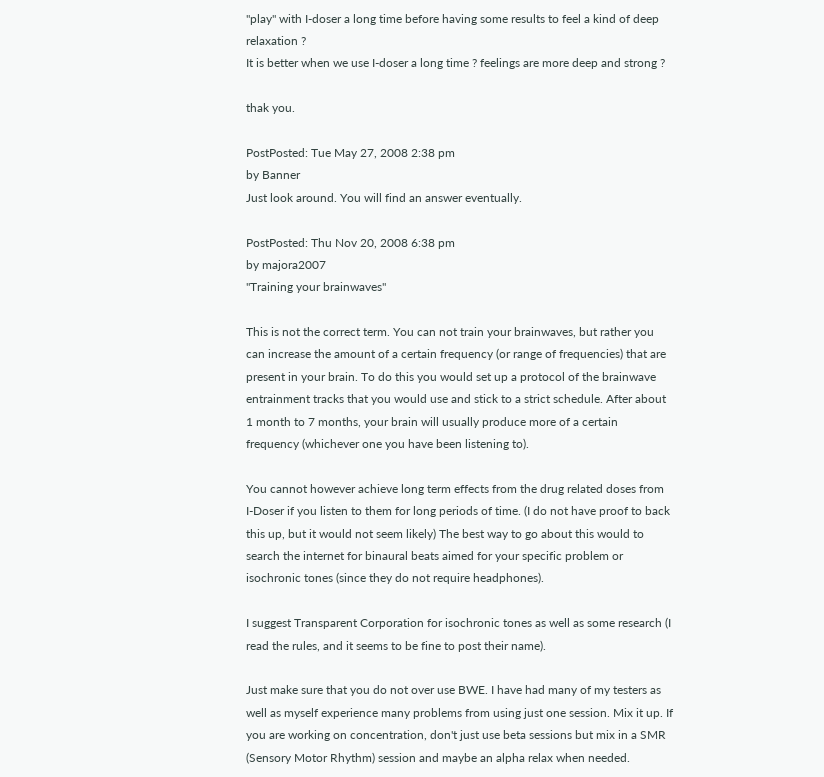"play" with I-doser a long time before having some results to feel a kind of deep relaxation ?
It is better when we use I-doser a long time ? feelings are more deep and strong ?

thak you.

PostPosted: Tue May 27, 2008 2:38 pm
by Banner
Just look around. You will find an answer eventually.

PostPosted: Thu Nov 20, 2008 6:38 pm
by majora2007
"Training your brainwaves"

This is not the correct term. You can not train your brainwaves, but rather you can increase the amount of a certain frequency (or range of frequencies) that are present in your brain. To do this you would set up a protocol of the brainwave entrainment tracks that you would use and stick to a strict schedule. After about 1 month to 7 months, your brain will usually produce more of a certain frequency (whichever one you have been listening to).

You cannot however achieve long term effects from the drug related doses from I-Doser if you listen to them for long periods of time. (I do not have proof to back this up, but it would not seem likely) The best way to go about this would to search the internet for binaural beats aimed for your specific problem or isochronic tones (since they do not require headphones).

I suggest Transparent Corporation for isochronic tones as well as some research (I read the rules, and it seems to be fine to post their name).

Just make sure that you do not over use BWE. I have had many of my testers as well as myself experience many problems from using just one session. Mix it up. If you are working on concentration, don't just use beta sessions but mix in a SMR (Sensory Motor Rhythm) session and maybe an alpha relax when needed.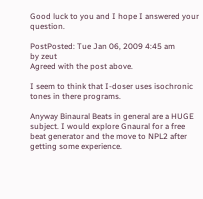Good luck to you and I hope I answered your question.

PostPosted: Tue Jan 06, 2009 4:45 am
by zeut
Agreed with the post above.

I seem to think that I-doser uses isochronic tones in there programs.

Anyway Binaural Beats in general are a HUGE subject. I would explore Gnaural for a free beat generator and the move to NPL2 after getting some experience.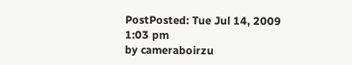PostPosted: Tue Jul 14, 2009 1:03 pm
by cameraboirzu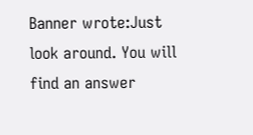Banner wrote:Just look around. You will find an answer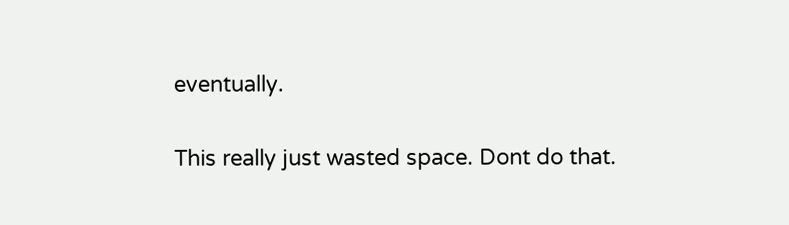eventually.

This really just wasted space. Dont do that.